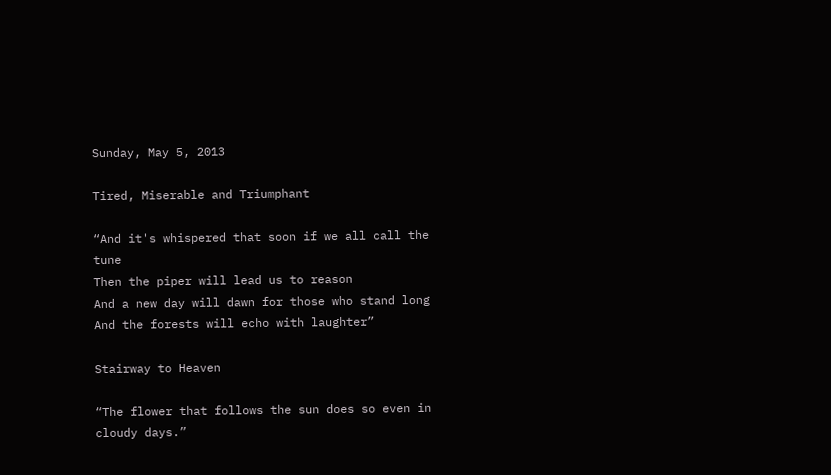Sunday, May 5, 2013

Tired, Miserable and Triumphant

“And it's whispered that soon if we all call the tune
Then the piper will lead us to reason
And a new day will dawn for those who stand long
And the forests will echo with laughter”

Stairway to Heaven

“The flower that follows the sun does so even in cloudy days.”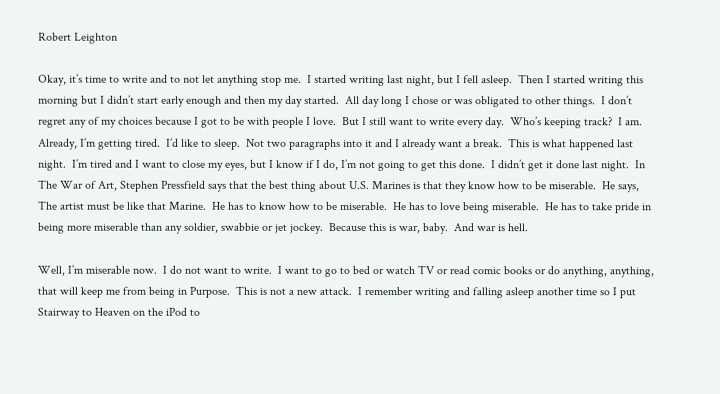Robert Leighton

Okay, it’s time to write and to not let anything stop me.  I started writing last night, but I fell asleep.  Then I started writing this morning but I didn’t start early enough and then my day started.  All day long I chose or was obligated to other things.  I don’t regret any of my choices because I got to be with people I love.  But I still want to write every day.  Who’s keeping track?  I am.
Already, I’m getting tired.  I’d like to sleep.  Not two paragraphs into it and I already want a break.  This is what happened last night.  I’m tired and I want to close my eyes, but I know if I do, I’m not going to get this done.  I didn’t get it done last night.  In The War of Art, Stephen Pressfield says that the best thing about U.S. Marines is that they know how to be miserable.  He says,
The artist must be like that Marine.  He has to know how to be miserable.  He has to love being miserable.  He has to take pride in being more miserable than any soldier, swabbie or jet jockey.  Because this is war, baby.  And war is hell.

Well, I’m miserable now.  I do not want to write.  I want to go to bed or watch TV or read comic books or do anything, anything, that will keep me from being in Purpose.  This is not a new attack.  I remember writing and falling asleep another time so I put Stairway to Heaven on the iPod to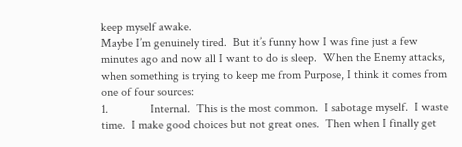keep myself awake.
Maybe I’m genuinely tired.  But it’s funny how I was fine just a few minutes ago and now all I want to do is sleep.  When the Enemy attacks, when something is trying to keep me from Purpose, I think it comes from one of four sources:
1.              Internal.  This is the most common.  I sabotage myself.  I waste time.  I make good choices but not great ones.  Then when I finally get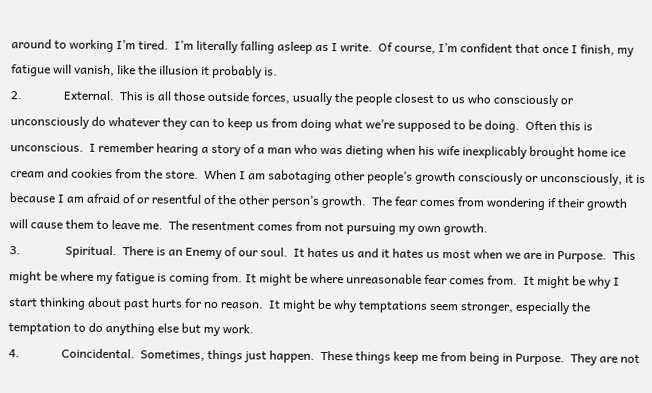around to working I’m tired.  I’m literally falling asleep as I write.  Of course, I’m confident that once I finish, my fatigue will vanish, like the illusion it probably is.
2.              External.  This is all those outside forces, usually the people closest to us who consciously or unconsciously do whatever they can to keep us from doing what we’re supposed to be doing.  Often this is unconscious.  I remember hearing a story of a man who was dieting when his wife inexplicably brought home ice cream and cookies from the store.  When I am sabotaging other people’s growth consciously or unconsciously, it is because I am afraid of or resentful of the other person’s growth.  The fear comes from wondering if their growth will cause them to leave me.  The resentment comes from not pursuing my own growth.
3.               Spiritual.  There is an Enemy of our soul.  It hates us and it hates us most when we are in Purpose.  This might be where my fatigue is coming from. It might be where unreasonable fear comes from.  It might be why I start thinking about past hurts for no reason.  It might be why temptations seem stronger, especially the temptation to do anything else but my work.
4.              Coincidental.  Sometimes, things just happen.  These things keep me from being in Purpose.  They are not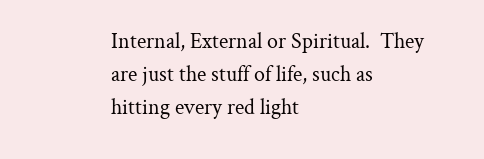Internal, External or Spiritual.  They are just the stuff of life, such as hitting every red light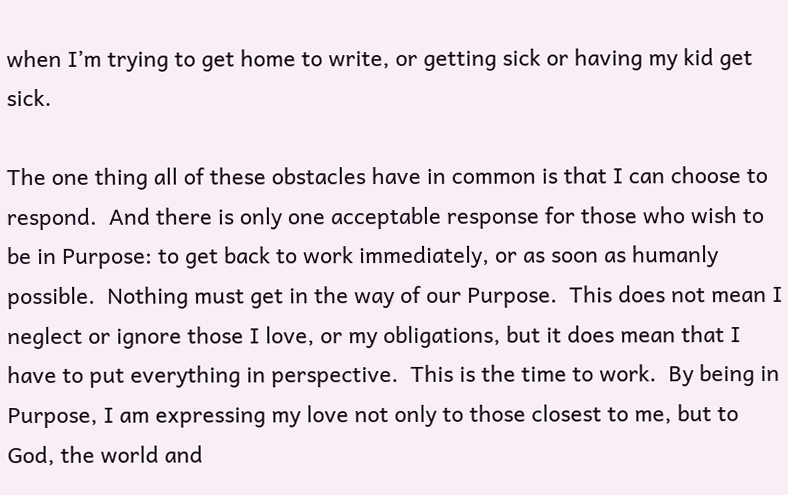when I’m trying to get home to write, or getting sick or having my kid get sick.

The one thing all of these obstacles have in common is that I can choose to respond.  And there is only one acceptable response for those who wish to be in Purpose: to get back to work immediately, or as soon as humanly possible.  Nothing must get in the way of our Purpose.  This does not mean I neglect or ignore those I love, or my obligations, but it does mean that I have to put everything in perspective.  This is the time to work.  By being in Purpose, I am expressing my love not only to those closest to me, but to God, the world and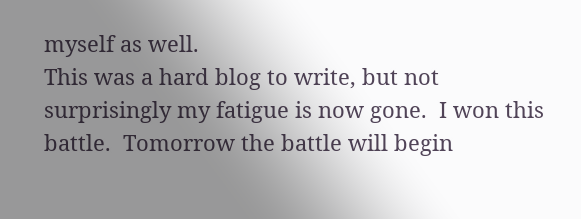myself as well.
This was a hard blog to write, but not surprisingly my fatigue is now gone.  I won this battle.  Tomorrow the battle will begin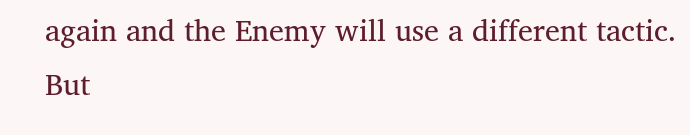again and the Enemy will use a different tactic.  But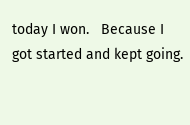today I won.   Because I got started and kept going.